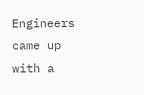Engineers came up with a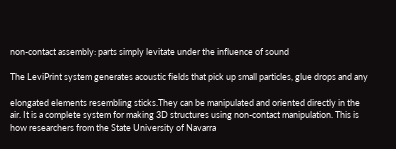non-contact assembly: parts simply levitate under the influence of sound

The LeviPrint system generates acoustic fields that pick up small particles, glue drops and any

elongated elements resembling sticks.They can be manipulated and oriented directly in the air. It is a complete system for making 3D structures using non-contact manipulation. This is how researchers from the State University of Navarra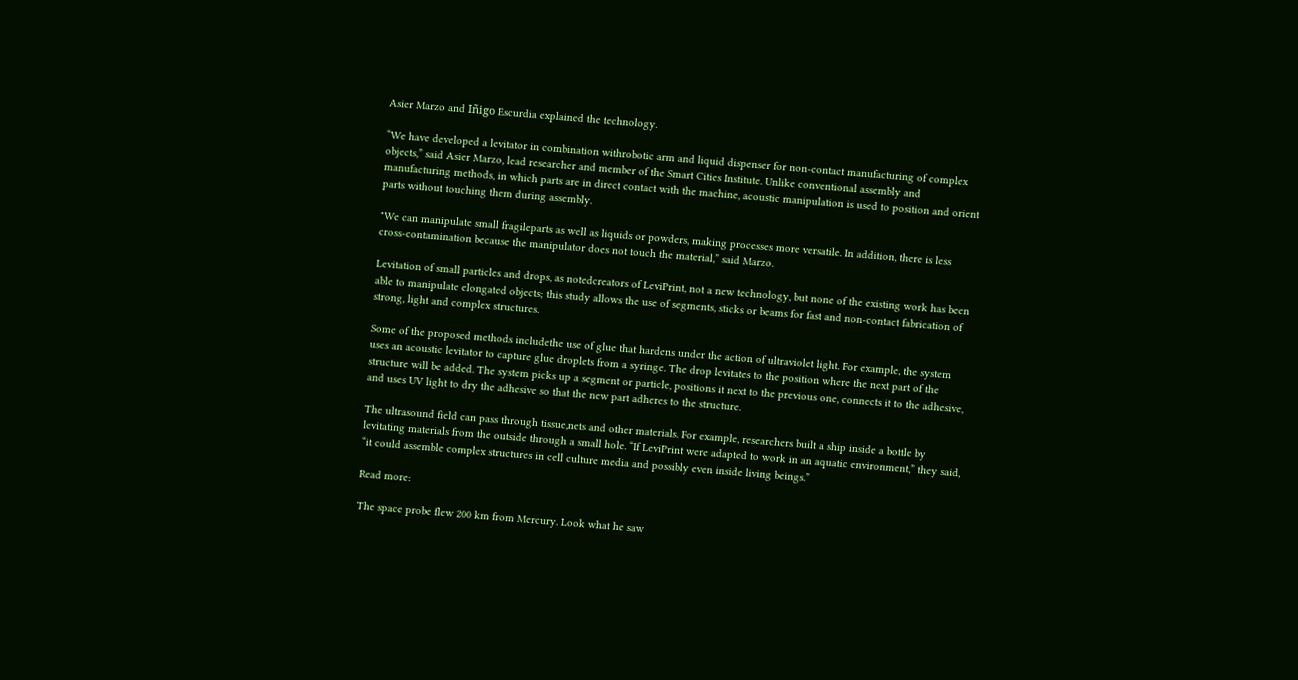Asier Marzo and Iñigo Escurdia explained the technology.

“We have developed a levitator in combination withrobotic arm and liquid dispenser for non-contact manufacturing of complex objects,” said Asier Marzo, lead researcher and member of the Smart Cities Institute. Unlike conventional assembly and manufacturing methods, in which parts are in direct contact with the machine, acoustic manipulation is used to position and orient parts without touching them during assembly.

"We can manipulate small fragileparts as well as liquids or powders, making processes more versatile. In addition, there is less cross-contamination because the manipulator does not touch the material,” said Marzo.

Levitation of small particles and drops, as notedcreators of LeviPrint, not a new technology, but none of the existing work has been able to manipulate elongated objects; this study allows the use of segments, sticks or beams for fast and non-contact fabrication of strong, light and complex structures.

Some of the proposed methods includethe use of glue that hardens under the action of ultraviolet light. For example, the system uses an acoustic levitator to capture glue droplets from a syringe. The drop levitates to the position where the next part of the structure will be added. The system picks up a segment or particle, positions it next to the previous one, connects it to the adhesive, and uses UV light to dry the adhesive so that the new part adheres to the structure.

The ultrasound field can pass through tissue,nets and other materials. For example, researchers built a ship inside a bottle by levitating materials from the outside through a small hole. “If LeviPrint were adapted to work in an aquatic environment,” they said, “it could assemble complex structures in cell culture media and possibly even inside living beings.”

Read more:

The space probe flew 200 km from Mercury. Look what he saw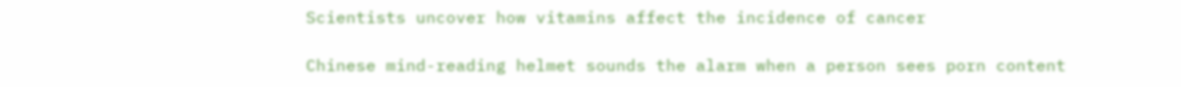Scientists uncover how vitamins affect the incidence of cancer

Chinese mind-reading helmet sounds the alarm when a person sees porn content